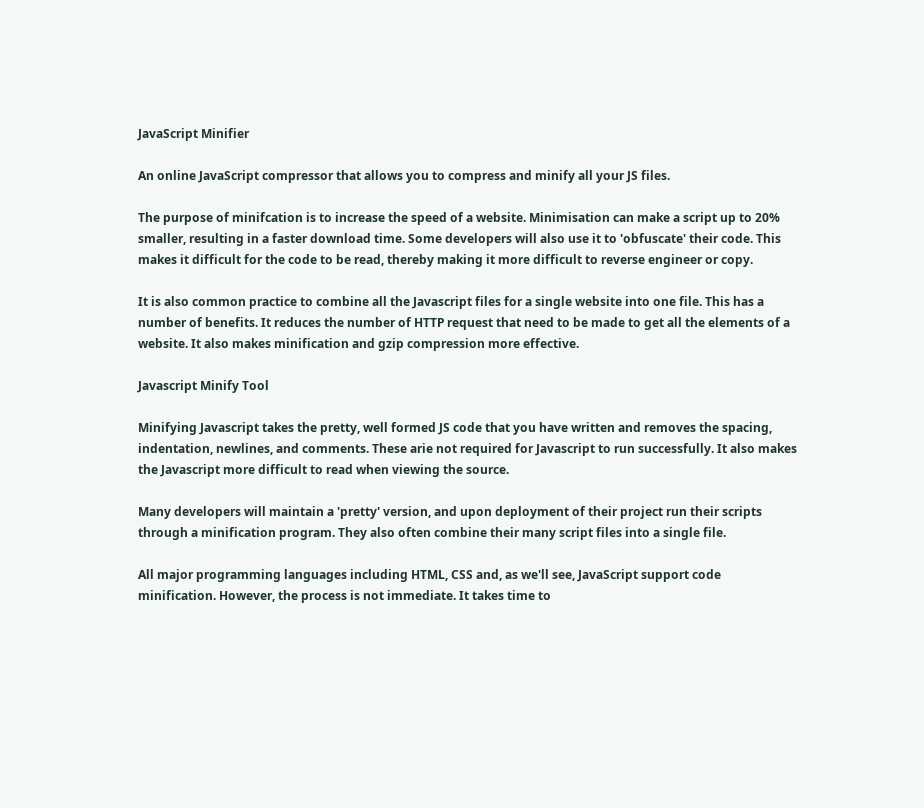JavaScript Minifier

An online JavaScript compressor that allows you to compress and minify all your JS files.

The purpose of minifcation is to increase the speed of a website. Minimisation can make a script up to 20% smaller, resulting in a faster download time. Some developers will also use it to 'obfuscate' their code. This makes it difficult for the code to be read, thereby making it more difficult to reverse engineer or copy.

It is also common practice to combine all the Javascript files for a single website into one file. This has a number of benefits. It reduces the number of HTTP request that need to be made to get all the elements of a website. It also makes minification and gzip compression more effective.

Javascript Minify Tool

Minifying Javascript takes the pretty, well formed JS code that you have written and removes the spacing, indentation, newlines, and comments. These arie not required for Javascript to run successfully. It also makes the Javascript more difficult to read when viewing the source.

Many developers will maintain a 'pretty' version, and upon deployment of their project run their scripts through a minification program. They also often combine their many script files into a single file.

All major programming languages including HTML, CSS and, as we'll see, JavaScript support code minification. However, the process is not immediate. It takes time to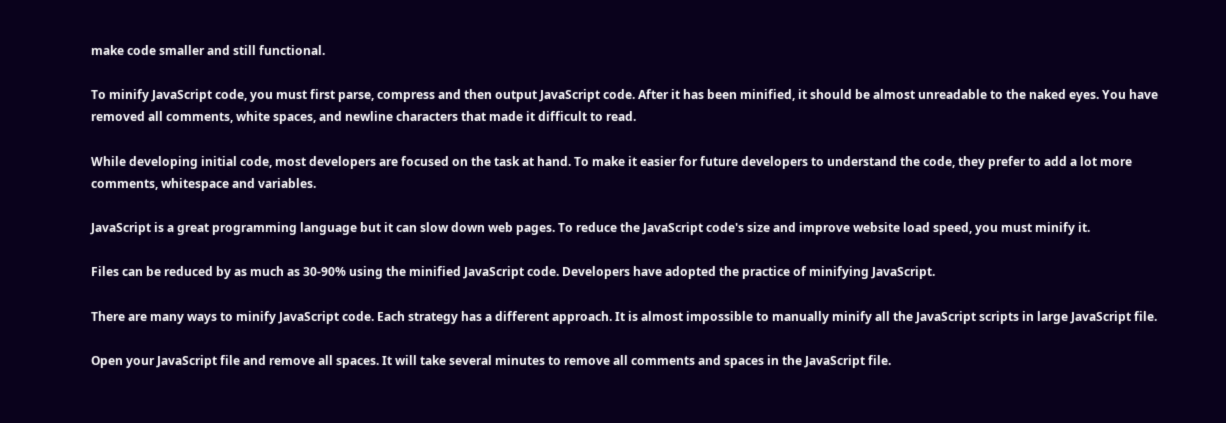make code smaller and still functional.

To minify JavaScript code, you must first parse, compress and then output JavaScript code. After it has been minified, it should be almost unreadable to the naked eyes. You have removed all comments, white spaces, and newline characters that made it difficult to read.

While developing initial code, most developers are focused on the task at hand. To make it easier for future developers to understand the code, they prefer to add a lot more comments, whitespace and variables.

JavaScript is a great programming language but it can slow down web pages. To reduce the JavaScript code's size and improve website load speed, you must minify it.

Files can be reduced by as much as 30-90% using the minified JavaScript code. Developers have adopted the practice of minifying JavaScript.

There are many ways to minify JavaScript code. Each strategy has a different approach. It is almost impossible to manually minify all the JavaScript scripts in large JavaScript file.

Open your JavaScript file and remove all spaces. It will take several minutes to remove all comments and spaces in the JavaScript file.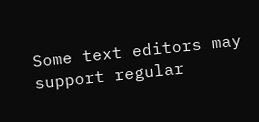Some text editors may support regular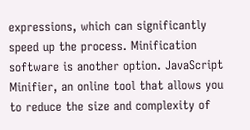expressions, which can significantly speed up the process. Minification software is another option. JavaScript Minifier, an online tool that allows you to reduce the size and complexity of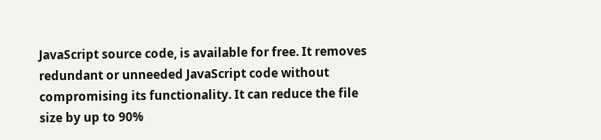JavaScript source code, is available for free. It removes redundant or unneeded JavaScript code without compromising its functionality. It can reduce the file size by up to 90%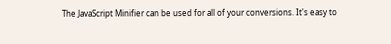The JavaScript Minifier can be used for all of your conversions. It's easy to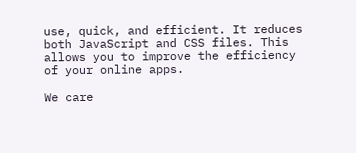use, quick, and efficient. It reduces both JavaScript and CSS files. This allows you to improve the efficiency of your online apps.

We care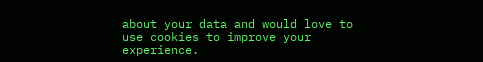about your data and would love to use cookies to improve your experience.